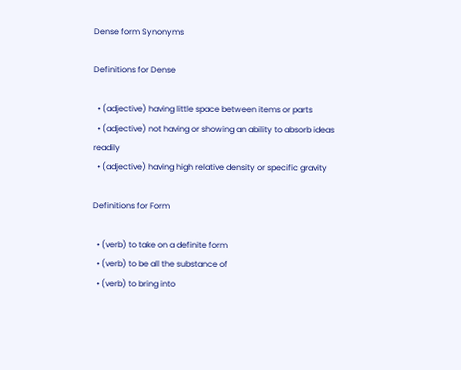Dense form Synonyms

Definitions for Dense

  • (adjective) having little space between items or parts
  • (adjective) not having or showing an ability to absorb ideas readily
  • (adjective) having high relative density or specific gravity

Definitions for Form

  • (verb) to take on a definite form
  • (verb) to be all the substance of
  • (verb) to bring into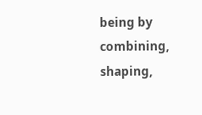being by combining, shaping,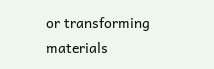or transforming materials